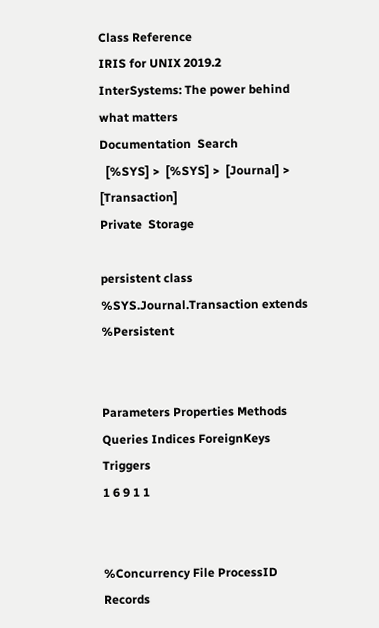Class Reference
IRIS for UNIX 2019.2
InterSystems: The power behind what matters
Documentation  Search
  [%SYS] >  [%SYS] >  [Journal] >  [Transaction]
Private  Storage

persistent class %SYS.Journal.Transaction extends %Persistent


Parameters Properties Methods Queries Indices ForeignKeys Triggers
1 6 9 1 1


%Concurrency File ProcessID Records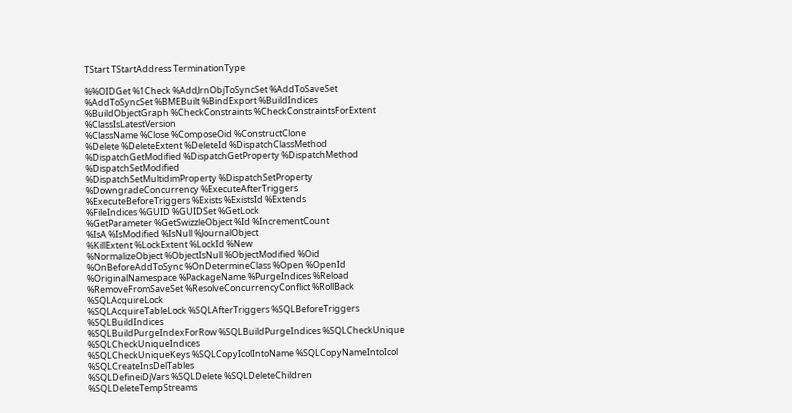TStart TStartAddress TerminationType

%%OIDGet %1Check %AddJrnObjToSyncSet %AddToSaveSet
%AddToSyncSet %BMEBuilt %BindExport %BuildIndices
%BuildObjectGraph %CheckConstraints %CheckConstraintsForExtent %ClassIsLatestVersion
%ClassName %Close %ComposeOid %ConstructClone
%Delete %DeleteExtent %DeleteId %DispatchClassMethod
%DispatchGetModified %DispatchGetProperty %DispatchMethod %DispatchSetModified
%DispatchSetMultidimProperty %DispatchSetProperty %DowngradeConcurrency %ExecuteAfterTriggers
%ExecuteBeforeTriggers %Exists %ExistsId %Extends
%FileIndices %GUID %GUIDSet %GetLock
%GetParameter %GetSwizzleObject %Id %IncrementCount
%IsA %IsModified %IsNull %JournalObject
%KillExtent %LockExtent %LockId %New
%NormalizeObject %ObjectIsNull %ObjectModified %Oid
%OnBeforeAddToSync %OnDetermineClass %Open %OpenId
%OriginalNamespace %PackageName %PurgeIndices %Reload
%RemoveFromSaveSet %ResolveConcurrencyConflict %RollBack %SQLAcquireLock
%SQLAcquireTableLock %SQLAfterTriggers %SQLBeforeTriggers %SQLBuildIndices
%SQLBuildPurgeIndexForRow %SQLBuildPurgeIndices %SQLCheckUnique %SQLCheckUniqueIndices
%SQLCheckUniqueKeys %SQLCopyIcolIntoName %SQLCopyNameIntoIcol %SQLCreateInsDelTables
%SQLDefineiDjVars %SQLDelete %SQLDeleteChildren %SQLDeleteTempStreams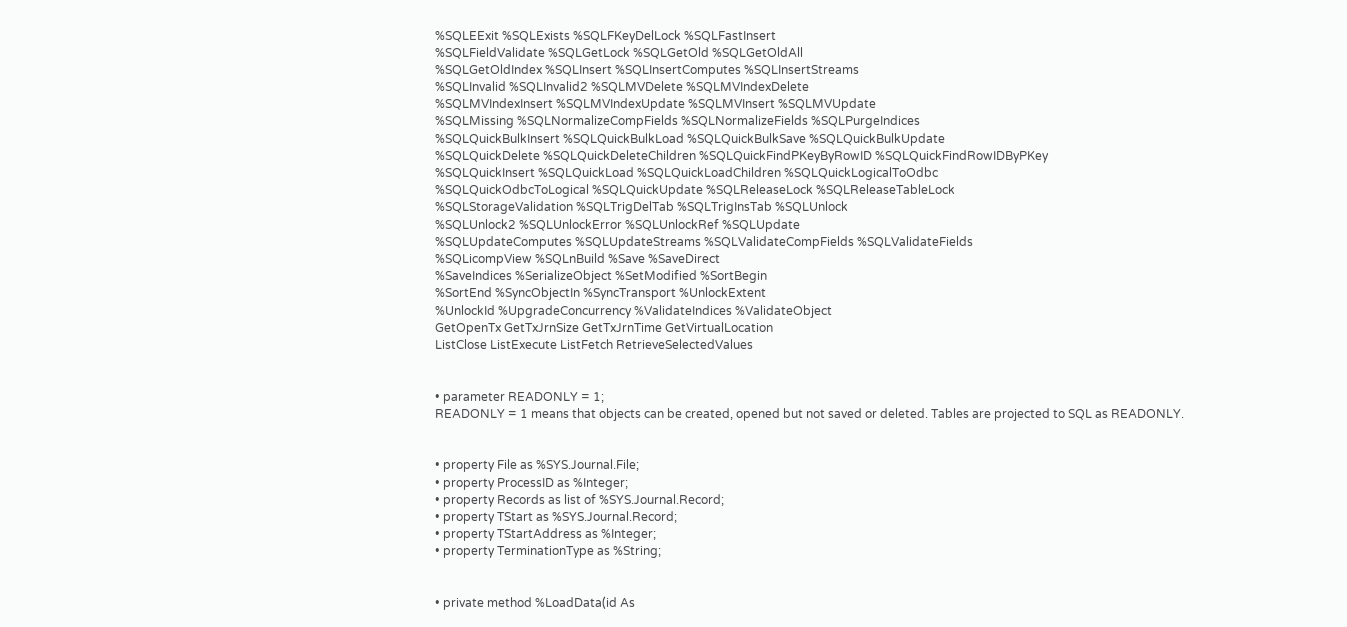%SQLEExit %SQLExists %SQLFKeyDelLock %SQLFastInsert
%SQLFieldValidate %SQLGetLock %SQLGetOld %SQLGetOldAll
%SQLGetOldIndex %SQLInsert %SQLInsertComputes %SQLInsertStreams
%SQLInvalid %SQLInvalid2 %SQLMVDelete %SQLMVIndexDelete
%SQLMVIndexInsert %SQLMVIndexUpdate %SQLMVInsert %SQLMVUpdate
%SQLMissing %SQLNormalizeCompFields %SQLNormalizeFields %SQLPurgeIndices
%SQLQuickBulkInsert %SQLQuickBulkLoad %SQLQuickBulkSave %SQLQuickBulkUpdate
%SQLQuickDelete %SQLQuickDeleteChildren %SQLQuickFindPKeyByRowID %SQLQuickFindRowIDByPKey
%SQLQuickInsert %SQLQuickLoad %SQLQuickLoadChildren %SQLQuickLogicalToOdbc
%SQLQuickOdbcToLogical %SQLQuickUpdate %SQLReleaseLock %SQLReleaseTableLock
%SQLStorageValidation %SQLTrigDelTab %SQLTrigInsTab %SQLUnlock
%SQLUnlock2 %SQLUnlockError %SQLUnlockRef %SQLUpdate
%SQLUpdateComputes %SQLUpdateStreams %SQLValidateCompFields %SQLValidateFields
%SQLicompView %SQLnBuild %Save %SaveDirect
%SaveIndices %SerializeObject %SetModified %SortBegin
%SortEnd %SyncObjectIn %SyncTransport %UnlockExtent
%UnlockId %UpgradeConcurrency %ValidateIndices %ValidateObject
GetOpenTx GetTxJrnSize GetTxJrnTime GetVirtualLocation
ListClose ListExecute ListFetch RetrieveSelectedValues


• parameter READONLY = 1;
READONLY = 1 means that objects can be created, opened but not saved or deleted. Tables are projected to SQL as READONLY.


• property File as %SYS.Journal.File;
• property ProcessID as %Integer;
• property Records as list of %SYS.Journal.Record;
• property TStart as %SYS.Journal.Record;
• property TStartAddress as %Integer;
• property TerminationType as %String;


• private method %LoadData(id As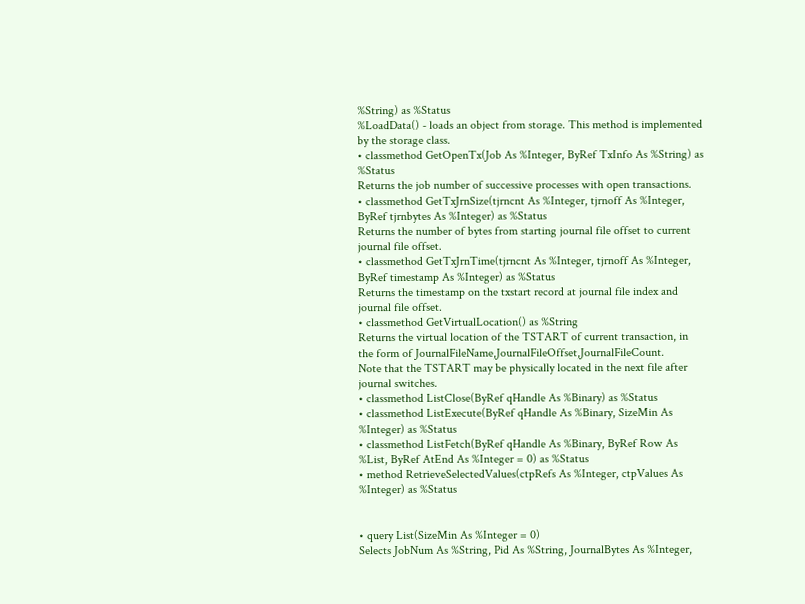%String) as %Status
%LoadData() - loads an object from storage. This method is implemented by the storage class.
• classmethod GetOpenTx(Job As %Integer, ByRef TxInfo As %String) as %Status
Returns the job number of successive processes with open transactions.
• classmethod GetTxJrnSize(tjrncnt As %Integer, tjrnoff As %Integer, ByRef tjrnbytes As %Integer) as %Status
Returns the number of bytes from starting journal file offset to current journal file offset.
• classmethod GetTxJrnTime(tjrncnt As %Integer, tjrnoff As %Integer, ByRef timestamp As %Integer) as %Status
Returns the timestamp on the txstart record at journal file index and journal file offset.
• classmethod GetVirtualLocation() as %String
Returns the virtual location of the TSTART of current transaction, in the form of JournalFileName,JournalFileOffset,JournalFileCount.
Note that the TSTART may be physically located in the next file after journal switches.
• classmethod ListClose(ByRef qHandle As %Binary) as %Status
• classmethod ListExecute(ByRef qHandle As %Binary, SizeMin As %Integer) as %Status
• classmethod ListFetch(ByRef qHandle As %Binary, ByRef Row As %List, ByRef AtEnd As %Integer = 0) as %Status
• method RetrieveSelectedValues(ctpRefs As %Integer, ctpValues As %Integer) as %Status


• query List(SizeMin As %Integer = 0)
Selects JobNum As %String, Pid As %String, JournalBytes As %Integer,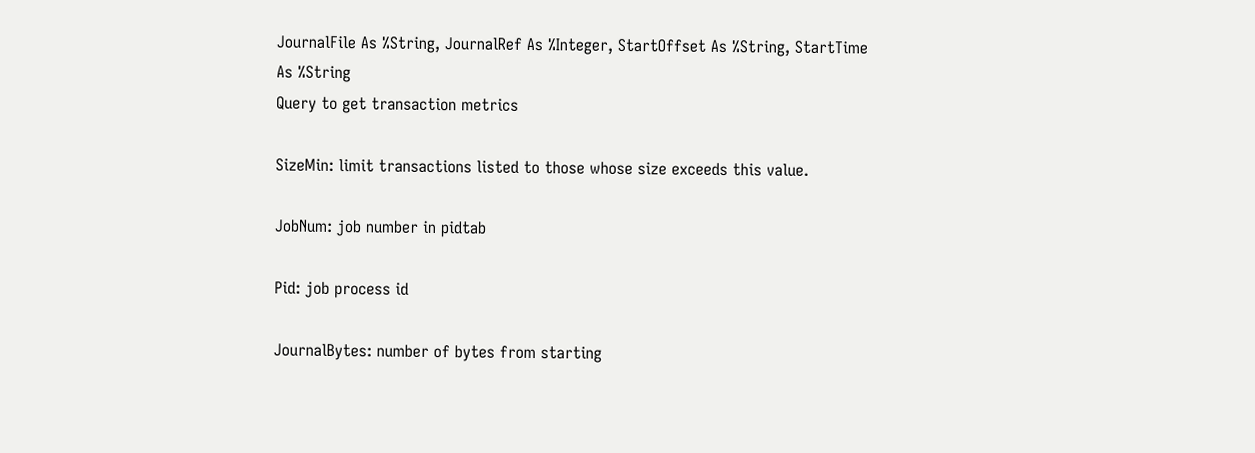JournalFile As %String, JournalRef As %Integer, StartOffset As %String, StartTime As %String
Query to get transaction metrics

SizeMin: limit transactions listed to those whose size exceeds this value.

JobNum: job number in pidtab

Pid: job process id

JournalBytes: number of bytes from starting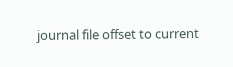journal file offset to current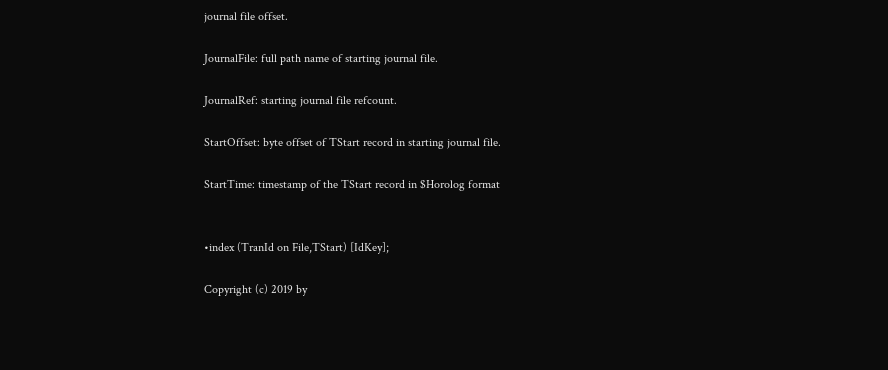journal file offset.

JournalFile: full path name of starting journal file.

JournalRef: starting journal file refcount.

StartOffset: byte offset of TStart record in starting journal file.

StartTime: timestamp of the TStart record in $Horolog format


•index (TranId on File,TStart) [IdKey];

Copyright (c) 2019 by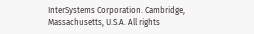InterSystems Corporation. Cambridge, Massachusetts, U.S.A. All rights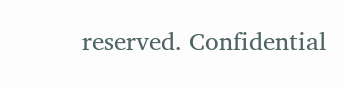reserved. Confidential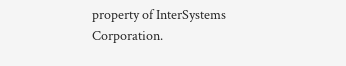property of InterSystems Corporation.